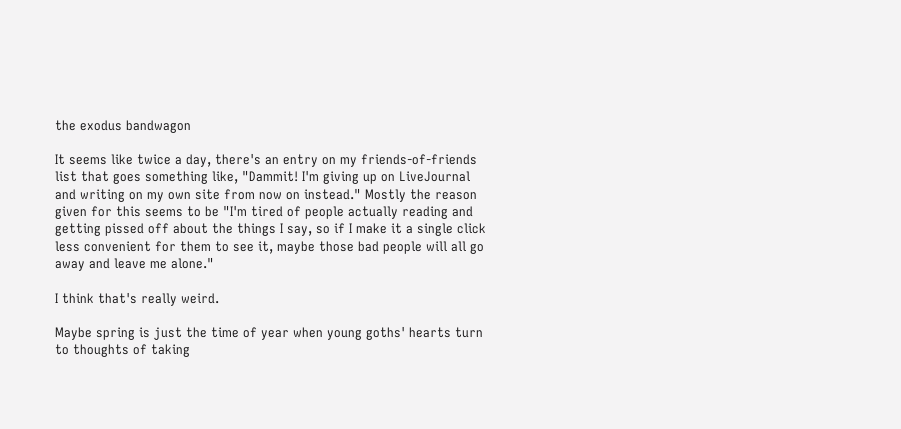the exodus bandwagon

It seems like twice a day, there's an entry on my friends-of-friends list that goes something like, "Dammit! I'm giving up on LiveJournal and writing on my own site from now on instead." Mostly the reason given for this seems to be "I'm tired of people actually reading and getting pissed off about the things I say, so if I make it a single click less convenient for them to see it, maybe those bad people will all go away and leave me alone."

I think that's really weird.

Maybe spring is just the time of year when young goths' hearts turn to thoughts of taking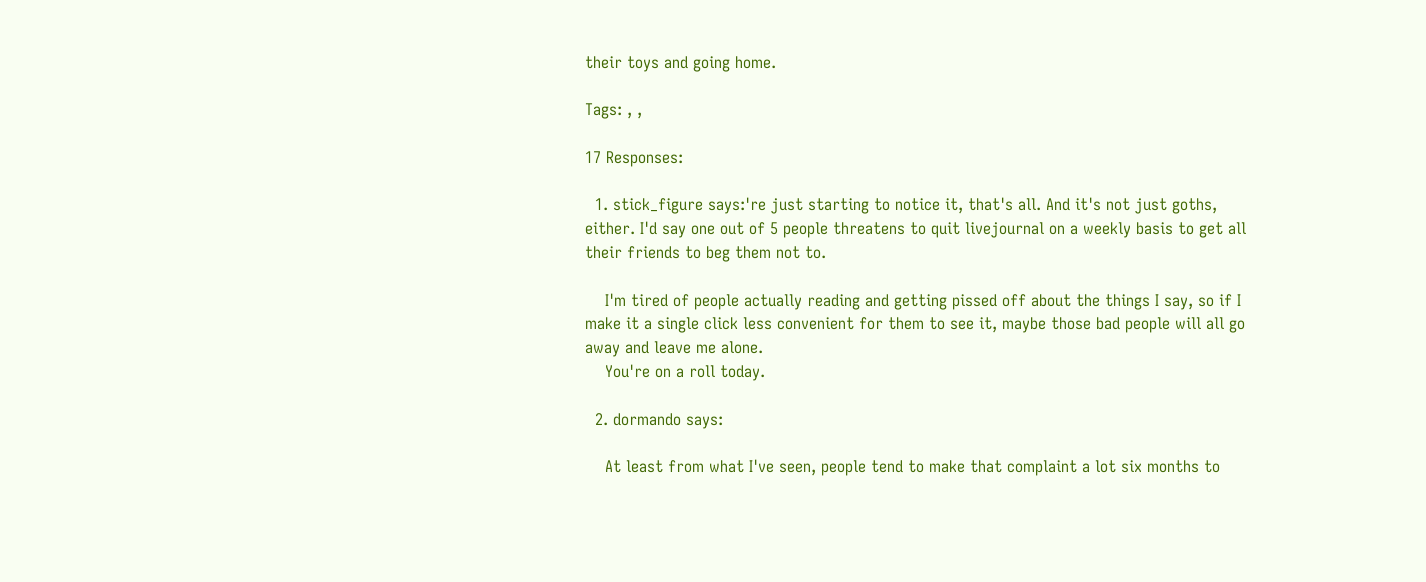their toys and going home.

Tags: , ,

17 Responses:

  1. stick_figure says:'re just starting to notice it, that's all. And it's not just goths, either. I'd say one out of 5 people threatens to quit livejournal on a weekly basis to get all their friends to beg them not to.

    I'm tired of people actually reading and getting pissed off about the things I say, so if I make it a single click less convenient for them to see it, maybe those bad people will all go away and leave me alone.
    You're on a roll today.

  2. dormando says:

    At least from what I've seen, people tend to make that complaint a lot six months to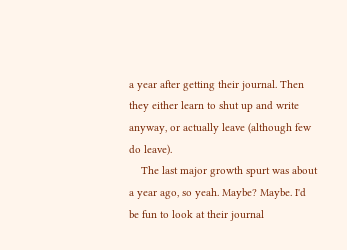a year after getting their journal. Then they either learn to shut up and write anyway, or actually leave (although few do leave).
    The last major growth spurt was about a year ago, so yeah. Maybe? Maybe. I'd be fun to look at their journal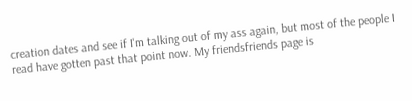creation dates and see if I'm talking out of my ass again, but most of the people I read have gotten past that point now. My friendsfriends page is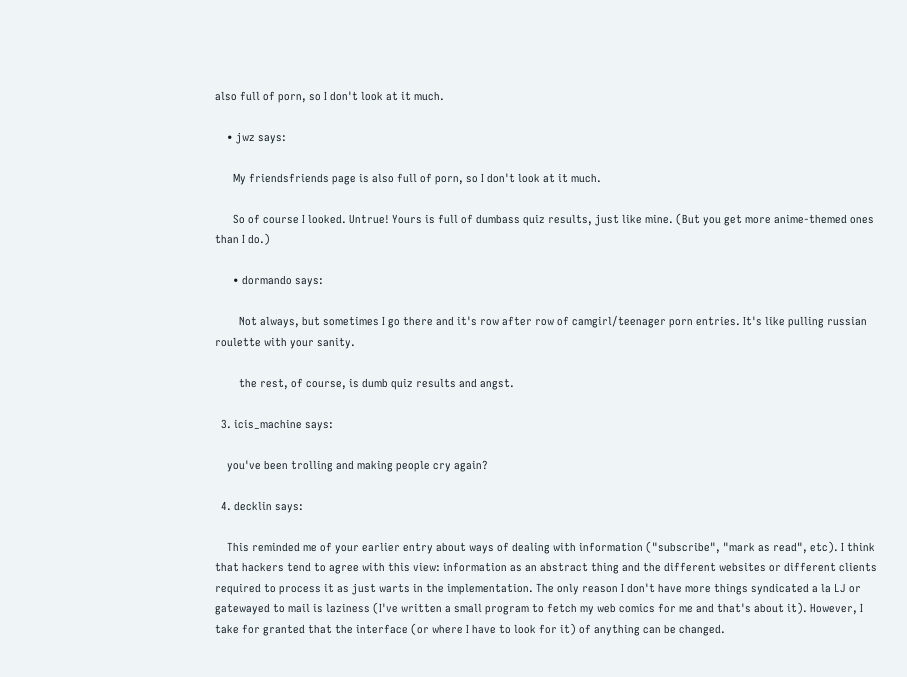also full of porn, so I don't look at it much.

    • jwz says:

      My friendsfriends page is also full of porn, so I don't look at it much.

      So of course I looked. Untrue! Yours is full of dumbass quiz results, just like mine. (But you get more anime-themed ones than I do.)

      • dormando says:

        Not always, but sometimes I go there and it's row after row of camgirl/teenager porn entries. It's like pulling russian roulette with your sanity.

        the rest, of course, is dumb quiz results and angst.

  3. icis_machine says:

    you've been trolling and making people cry again?

  4. decklin says:

    This reminded me of your earlier entry about ways of dealing with information ("subscribe", "mark as read", etc). I think that hackers tend to agree with this view: information as an abstract thing and the different websites or different clients required to process it as just warts in the implementation. The only reason I don't have more things syndicated a la LJ or gatewayed to mail is laziness (I've written a small program to fetch my web comics for me and that's about it). However, I take for granted that the interface (or where I have to look for it) of anything can be changed.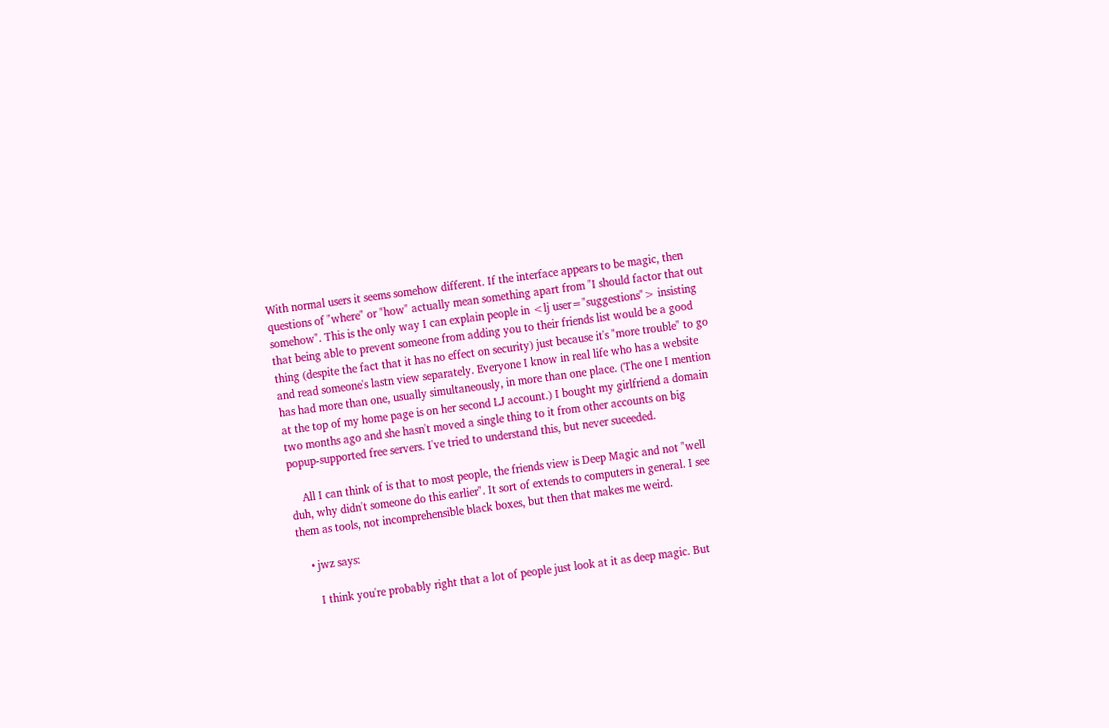With normal users it seems somehow different. If the interface appears to be magic, then questions of "where" or "how" actually mean something apart from "I should factor that out somehow". This is the only way I can explain people in <lj user="suggestions"> insisting that being able to prevent someone from adding you to their friends list would be a good thing (despite the fact that it has no effect on security) just because it's "more trouble" to go and read someone's lastn view separately. Everyone I know in real life who has a website has had more than one, usually simultaneously, in more than one place. (The one I mention at the top of my home page is on her second LJ account.) I bought my girlfriend a domain two months ago and she hasn't moved a single thing to it from other accounts on big popup-supported free servers. I've tried to understand this, but never suceeded.

    All I can think of is that to most people, the friends view is Deep Magic and not "well duh, why didn't someone do this earlier". It sort of extends to computers in general. I see them as tools, not incomprehensible black boxes, but then that makes me weird.

    • jwz says:

      I think you're probably right that a lot of people just look at it as deep magic. But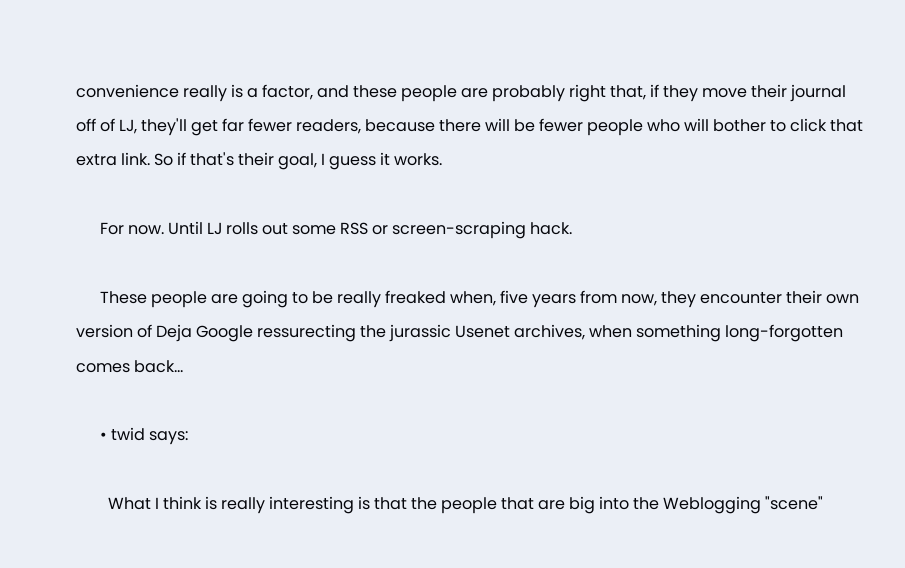convenience really is a factor, and these people are probably right that, if they move their journal off of LJ, they'll get far fewer readers, because there will be fewer people who will bother to click that extra link. So if that's their goal, I guess it works.

      For now. Until LJ rolls out some RSS or screen-scraping hack.

      These people are going to be really freaked when, five years from now, they encounter their own version of Deja Google ressurecting the jurassic Usenet archives, when something long-forgotten comes back...

      • twid says:

        What I think is really interesting is that the people that are big into the Weblogging "scene"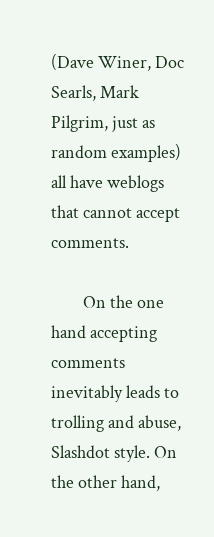(Dave Winer, Doc Searls, Mark Pilgrim, just as random examples) all have weblogs that cannot accept comments.

        On the one hand accepting comments inevitably leads to trolling and abuse, Slashdot style. On the other hand,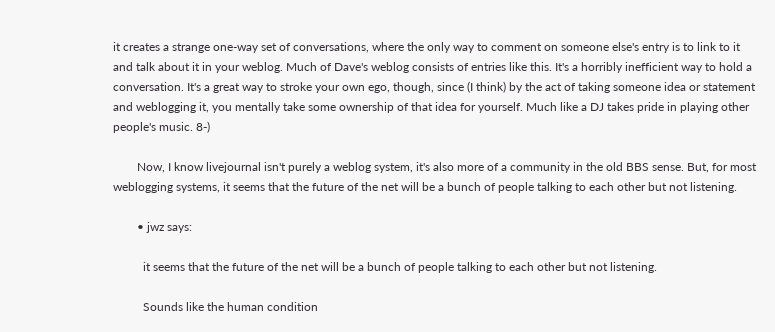it creates a strange one-way set of conversations, where the only way to comment on someone else's entry is to link to it and talk about it in your weblog. Much of Dave's weblog consists of entries like this. It's a horribly inefficient way to hold a conversation. It's a great way to stroke your own ego, though, since (I think) by the act of taking someone idea or statement and weblogging it, you mentally take some ownership of that idea for yourself. Much like a DJ takes pride in playing other people's music. 8-)

        Now, I know livejournal isn't purely a weblog system, it's also more of a community in the old BBS sense. But, for most weblogging systems, it seems that the future of the net will be a bunch of people talking to each other but not listening.

        • jwz says:

          it seems that the future of the net will be a bunch of people talking to each other but not listening.

          Sounds like the human condition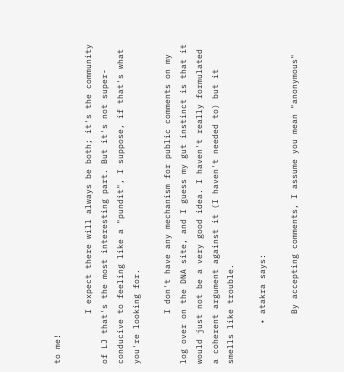to me!

          I expect there will always be both; it's the community of LJ that's the most interesting part. But it's not super-conducive to feeling like a "pundit", I suppose, if that's what you're looking for.

          I don't have any mechanism for public comments on my log over on the DNA site, and I guess my gut instinct is that it would just not be a very good idea. I haven't really formulated a coherent argument against it (I haven't needed to) but it smells like trouble.

        • atakra says:

          By accepting comments, I assume you mean "anonymous"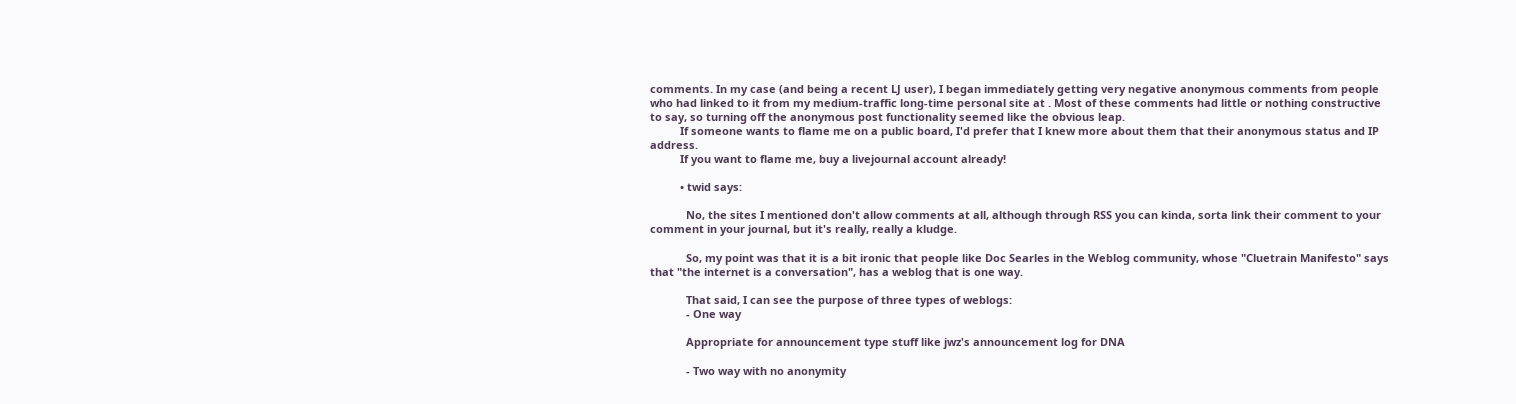comments. In my case (and being a recent LJ user), I began immediately getting very negative anonymous comments from people who had linked to it from my medium-traffic long-time personal site at . Most of these comments had little or nothing constructive to say, so turning off the anonymous post functionality seemed like the obvious leap.
          If someone wants to flame me on a public board, I'd prefer that I knew more about them that their anonymous status and IP address.
          If you want to flame me, buy a livejournal account already!

          • twid says:

            No, the sites I mentioned don't allow comments at all, although through RSS you can kinda, sorta link their comment to your comment in your journal, but it's really, really a kludge.

            So, my point was that it is a bit ironic that people like Doc Searles in the Weblog community, whose "Cluetrain Manifesto" says that "the internet is a conversation", has a weblog that is one way.

            That said, I can see the purpose of three types of weblogs:
            - One way

            Appropriate for announcement type stuff like jwz's announcement log for DNA

            - Two way with no anonymity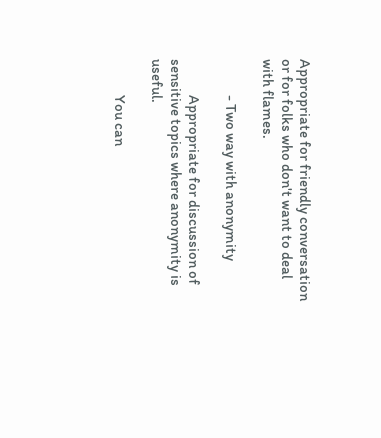Appropriate for friendly conversation or for folks who don't want to deal with flames.

            - Two way with anonymity

            Appropriate for discussion of sensitive topics where anonymity is useful.

            You can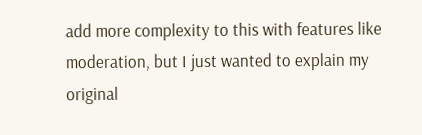add more complexity to this with features like moderation, but I just wanted to explain my original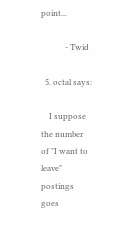point...

            - Twid

  5. octal says:

    I suppose the number of "I want to leave" postings goes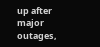up after major outages,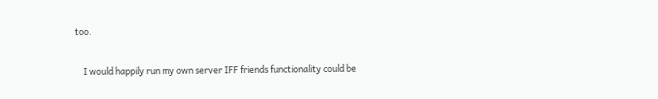too.

    I would happily run my own server IFF friends functionality could be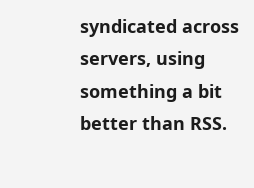syndicated across servers, using something a bit better than RSS.